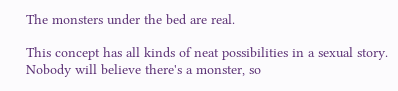The monsters under the bed are real.

This concept has all kinds of neat possibilities in a sexual story. Nobody will believe there's a monster, so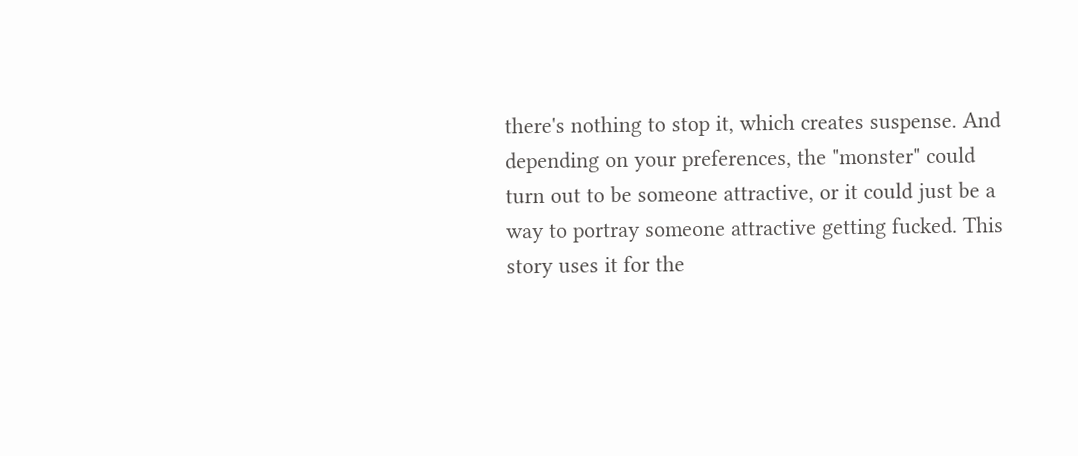there's nothing to stop it, which creates suspense. And depending on your preferences, the "monster" could turn out to be someone attractive, or it could just be a way to portray someone attractive getting fucked. This story uses it for the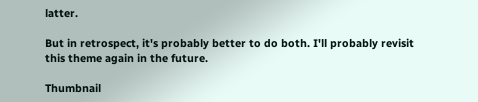latter.

But in retrospect, it's probably better to do both. I'll probably revisit this theme again in the future.

Thumbnail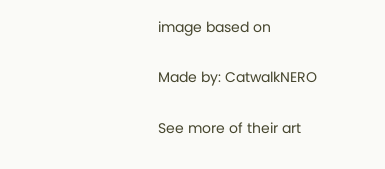image based on

Made by: CatwalkNERO

See more of their art